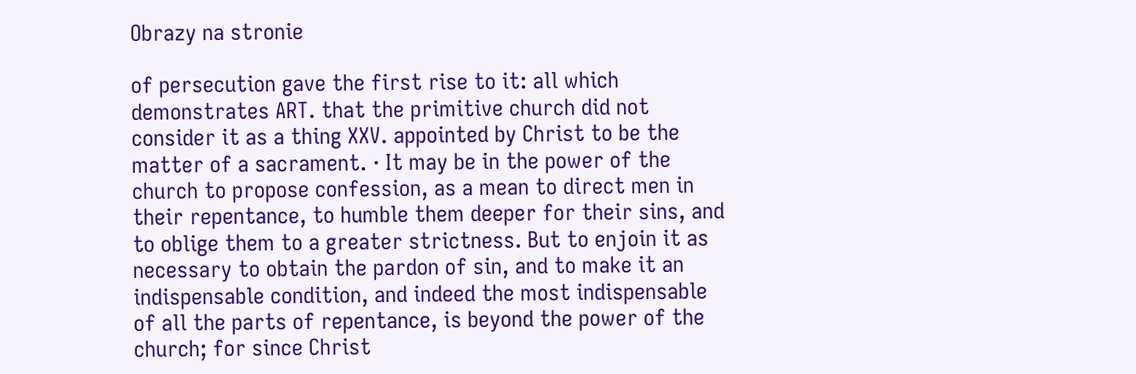Obrazy na stronie

of persecution gave the first rise to it: all which demonstrates ART. that the primitive church did not consider it as a thing XXV. appointed by Christ to be the matter of a sacrament. · It may be in the power of the church to propose confession, as a mean to direct men in their repentance, to humble them deeper for their sins, and to oblige them to a greater strictness. But to enjoin it as necessary to obtain the pardon of sin, and to make it an indispensable condition, and indeed the most indispensable of all the parts of repentance, is beyond the power of the church; for since Christ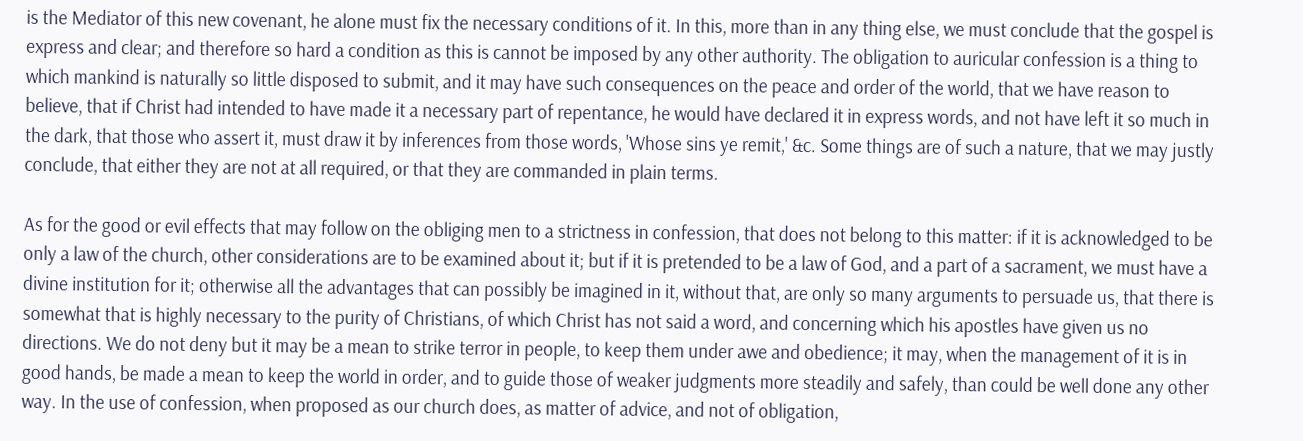is the Mediator of this new covenant, he alone must fix the necessary conditions of it. In this, more than in any thing else, we must conclude that the gospel is express and clear; and therefore so hard a condition as this is cannot be imposed by any other authority. The obligation to auricular confession is a thing to which mankind is naturally so little disposed to submit, and it may have such consequences on the peace and order of the world, that we have reason to believe, that if Christ had intended to have made it a necessary part of repentance, he would have declared it in express words, and not have left it so much in the dark, that those who assert it, must draw it by inferences from those words, 'Whose sins ye remit,' &c. Some things are of such a nature, that we may justly conclude, that either they are not at all required, or that they are commanded in plain terms.

As for the good or evil effects that may follow on the obliging men to a strictness in confession, that does not belong to this matter: if it is acknowledged to be only a law of the church, other considerations are to be examined about it; but if it is pretended to be a law of God, and a part of a sacrament, we must have a divine institution for it; otherwise all the advantages that can possibly be imagined in it, without that, are only so many arguments to persuade us, that there is somewhat that is highly necessary to the purity of Christians, of which Christ has not said a word, and concerning which his apostles have given us no directions. We do not deny but it may be a mean to strike terror in people, to keep them under awe and obedience; it may, when the management of it is in good hands, be made a mean to keep the world in order, and to guide those of weaker judgments more steadily and safely, than could be well done any other way. In the use of confession, when proposed as our church does, as matter of advice, and not of obligation,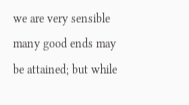we are very sensible many good ends may be attained; but while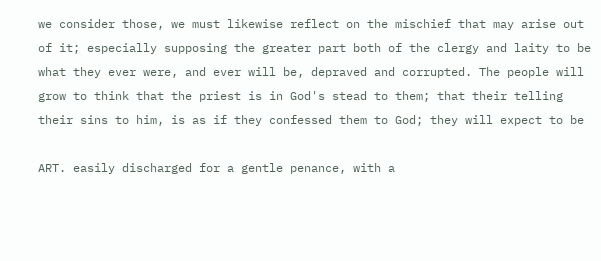we consider those, we must likewise reflect on the mischief that may arise out of it; especially supposing the greater part both of the clergy and laity to be what they ever were, and ever will be, depraved and corrupted. The people will grow to think that the priest is in God's stead to them; that their telling their sins to him, is as if they confessed them to God; they will expect to be

ART. easily discharged for a gentle penance, with a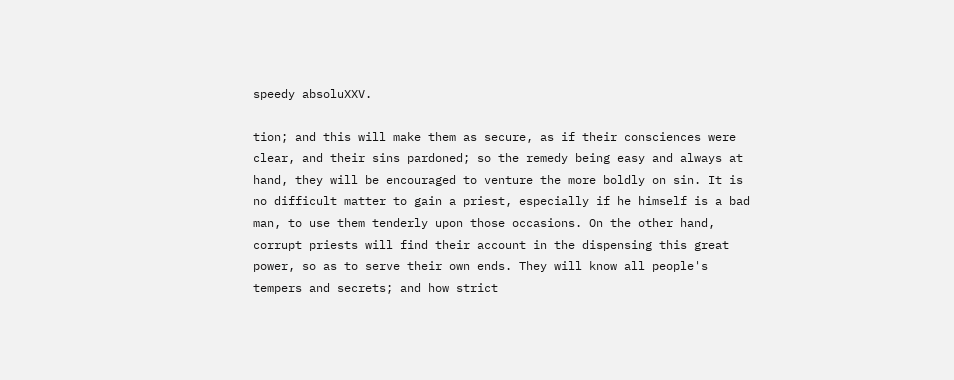speedy absoluXXV.

tion; and this will make them as secure, as if their consciences were clear, and their sins pardoned; so the remedy being easy and always at hand, they will be encouraged to venture the more boldly on sin. It is no difficult matter to gain a priest, especially if he himself is a bad man, to use them tenderly upon those occasions. On the other hand, corrupt priests will find their account in the dispensing this great power, so as to serve their own ends. They will know all people's tempers and secrets; and how strict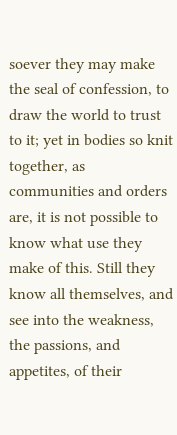soever they may make the seal of confession, to draw the world to trust to it; yet in bodies so knit together, as communities and orders are, it is not possible to know what use they make of this. Still they know all themselves, and see into the weakness, the passions, and appetites, of their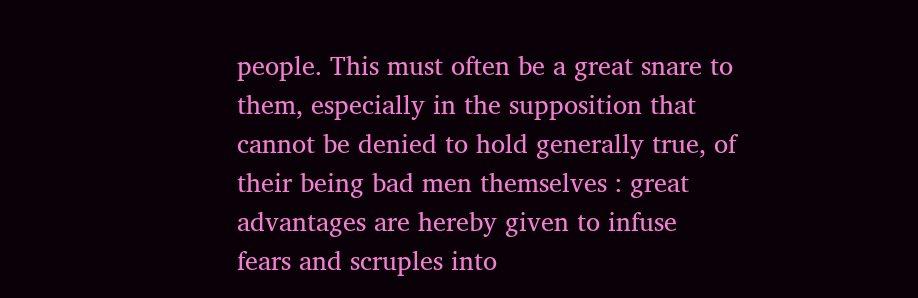people. This must often be a great snare to them, especially in the supposition that cannot be denied to hold generally true, of their being bad men themselves : great advantages are hereby given to infuse fears and scruples into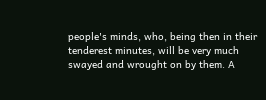people's minds, who, being then in their tenderest minutes, will be very much swayed and wrought on by them. A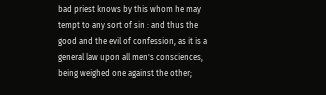bad priest knows by this whom he may tempt to any sort of sin : and thus the good and the evil of confession, as it is a general law upon all men's consciences, being weighed one against the other;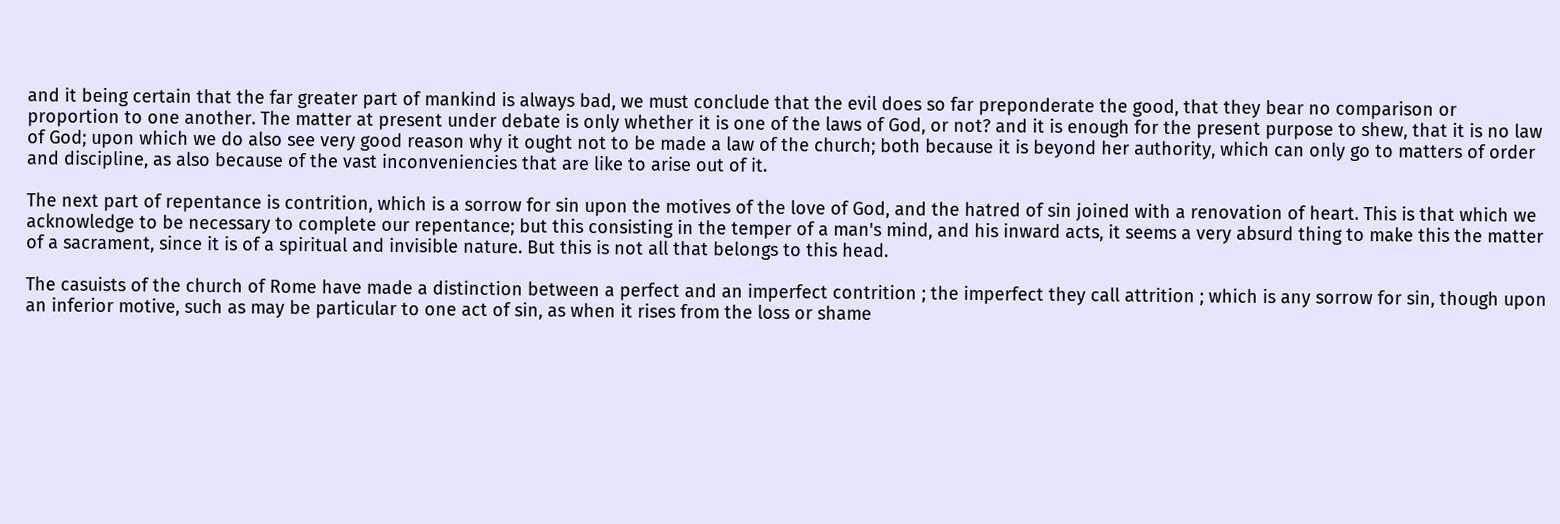and it being certain that the far greater part of mankind is always bad, we must conclude that the evil does so far preponderate the good, that they bear no comparison or proportion to one another. The matter at present under debate is only whether it is one of the laws of God, or not? and it is enough for the present purpose to shew, that it is no law of God; upon which we do also see very good reason why it ought not to be made a law of the church; both because it is beyond her authority, which can only go to matters of order and discipline, as also because of the vast inconveniencies that are like to arise out of it.

The next part of repentance is contrition, which is a sorrow for sin upon the motives of the love of God, and the hatred of sin joined with a renovation of heart. This is that which we acknowledge to be necessary to complete our repentance; but this consisting in the temper of a man's mind, and his inward acts, it seems a very absurd thing to make this the matter of a sacrament, since it is of a spiritual and invisible nature. But this is not all that belongs to this head.

The casuists of the church of Rome have made a distinction between a perfect and an imperfect contrition ; the imperfect they call attrition ; which is any sorrow for sin, though upon an inferior motive, such as may be particular to one act of sin, as when it rises from the loss or shame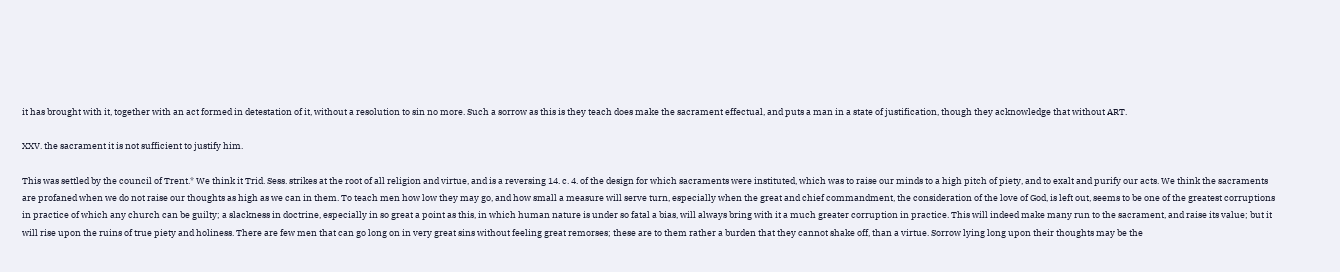it has brought with it, together with an act formed in detestation of it, without a resolution to sin no more. Such a sorrow as this is they teach does make the sacrament effectual, and puts a man in a state of justification, though they acknowledge that without ART.

XXV. the sacrament it is not sufficient to justify him.

This was settled by the council of Trent.* We think it Trid. Sess. strikes at the root of all religion and virtue, and is a reversing 14. c. 4. of the design for which sacraments were instituted, which was to raise our minds to a high pitch of piety, and to exalt and purify our acts. We think the sacraments are profaned when we do not raise our thoughts as high as we can in them. To teach men how low they may go, and how small a measure will serve turn, especially when the great and chief commandment, the consideration of the love of God, is left out, seems to be one of the greatest corruptions in practice of which any church can be guilty; a slackness in doctrine, especially in so great a point as this, in which human nature is under so fatal a bias, will always bring with it a much greater corruption in practice. This will indeed make many run to the sacrament, and raise its value; but it will rise upon the ruins of true piety and holiness. There are few men that can go long on in very great sins without feeling great remorses; these are to them rather a burden that they cannot shake off, than a virtue. Sorrow lying long upon their thoughts may be the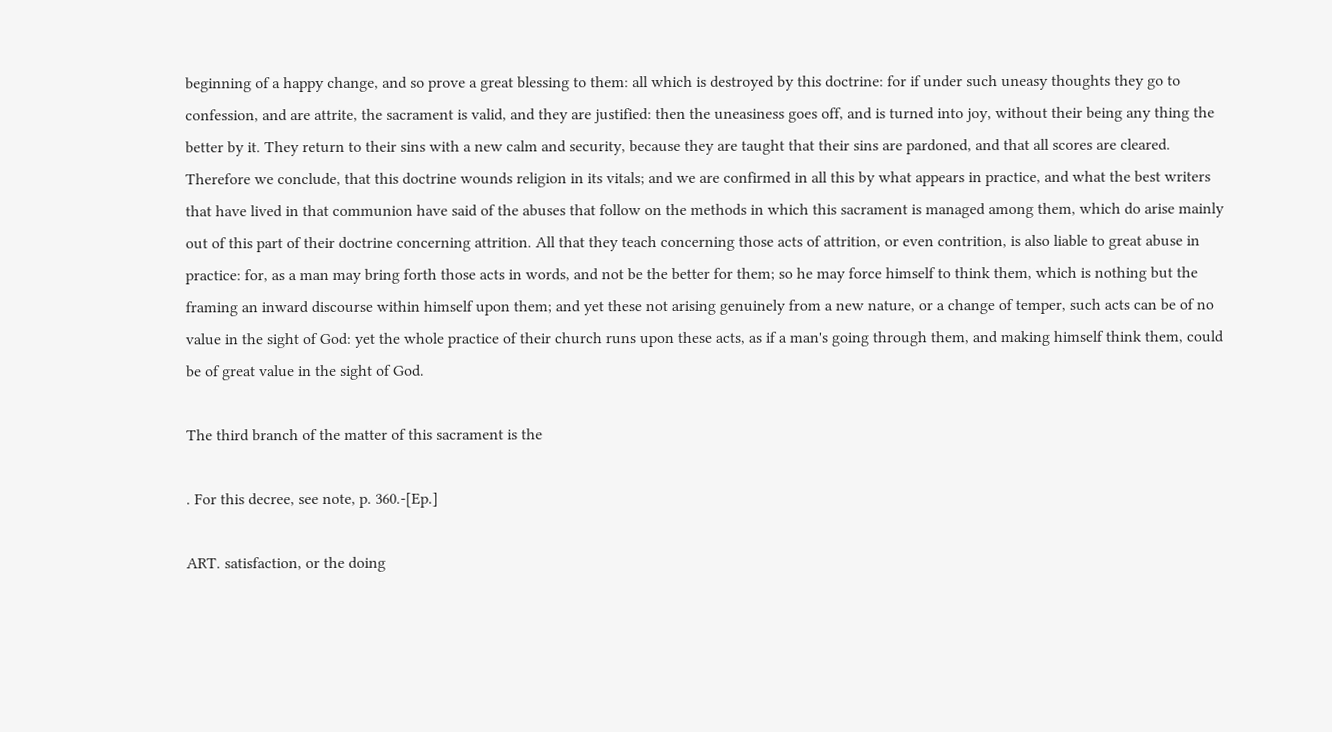beginning of a happy change, and so prove a great blessing to them: all which is destroyed by this doctrine: for if under such uneasy thoughts they go to confession, and are attrite, the sacrament is valid, and they are justified: then the uneasiness goes off, and is turned into joy, without their being any thing the better by it. They return to their sins with a new calm and security, because they are taught that their sins are pardoned, and that all scores are cleared. Therefore we conclude, that this doctrine wounds religion in its vitals; and we are confirmed in all this by what appears in practice, and what the best writers that have lived in that communion have said of the abuses that follow on the methods in which this sacrament is managed among them, which do arise mainly out of this part of their doctrine concerning attrition. All that they teach concerning those acts of attrition, or even contrition, is also liable to great abuse in practice: for, as a man may bring forth those acts in words, and not be the better for them; so he may force himself to think them, which is nothing but the framing an inward discourse within himself upon them; and yet these not arising genuinely from a new nature, or a change of temper, such acts can be of no value in the sight of God: yet the whole practice of their church runs upon these acts, as if a man's going through them, and making himself think them, could be of great value in the sight of God.

The third branch of the matter of this sacrament is the

. For this decree, see note, p. 360.-[Ep.]

ART. satisfaction, or the doing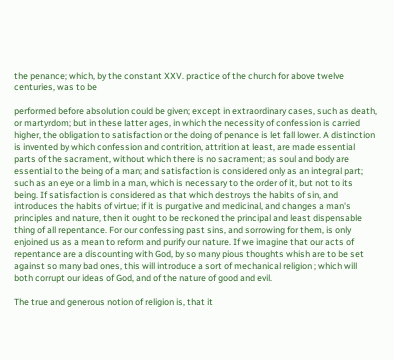the penance; which, by the constant XXV. practice of the church for above twelve centuries, was to be

performed before absolution could be given; except in extraordinary cases, such as death, or martyrdom; but in these latter ages, in which the necessity of confession is carried higher, the obligation to satisfaction or the doing of penance is let fall lower. A distinction is invented by which confession and contrition, attrition at least, are made essential parts of the sacrament, without which there is no sacrament; as soul and body are essential to the being of a man; and satisfaction is considered only as an integral part; such as an eye or a limb in a man, which is necessary to the order of it, but not to its being. If satisfaction is considered as that which destroys the habits of sin, and introduces the habits of virtue; if it is purgative and medicinal, and changes a man's principles and nature, then it ought to be reckoned the principal and least dispensable thing of all repentance. For our confessing past sins, and sorrowing for them, is only enjoined us as a mean to reform and purify our nature. If we imagine that our acts of repentance are a discounting with God, by so many pious thoughts whish are to be set against so many bad ones, this will introduce a sort of mechanical religion ; which will both corrupt our ideas of God, and of the nature of good and evil.

The true and generous notion of religion is, that it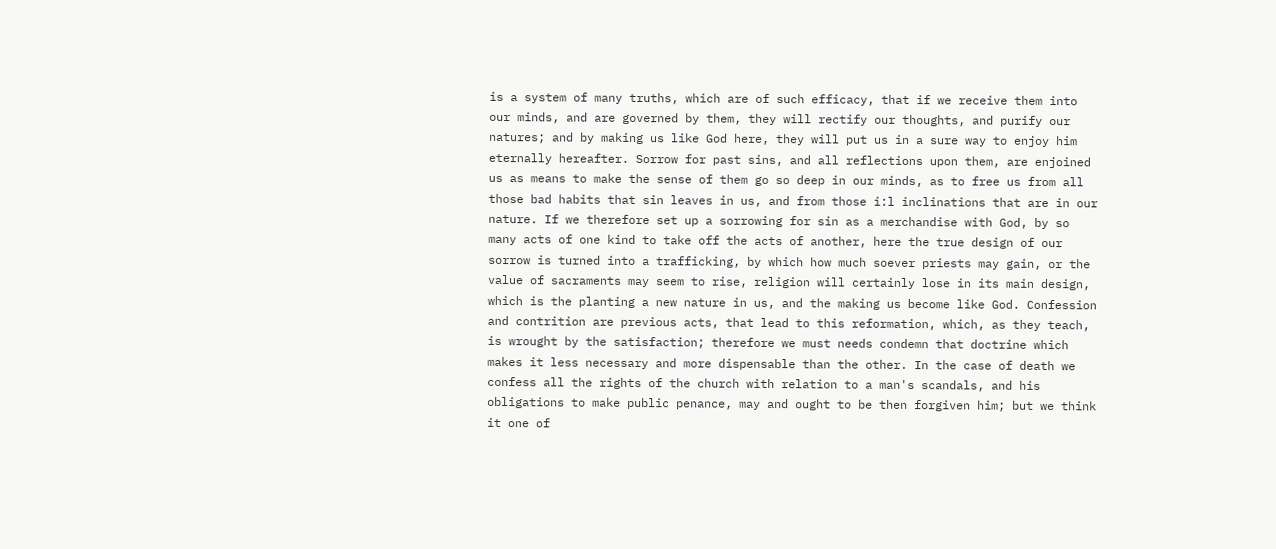is a system of many truths, which are of such efficacy, that if we receive them into our minds, and are governed by them, they will rectify our thoughts, and purify our natures; and by making us like God here, they will put us in a sure way to enjoy him eternally hereafter. Sorrow for past sins, and all reflections upon them, are enjoined us as means to make the sense of them go so deep in our minds, as to free us from all those bad habits that sin leaves in us, and from those i:l inclinations that are in our nature. If we therefore set up a sorrowing for sin as a merchandise with God, by so many acts of one kind to take off the acts of another, here the true design of our sorrow is turned into a trafficking, by which how much soever priests may gain, or the value of sacraments may seem to rise, religion will certainly lose in its main design, which is the planting a new nature in us, and the making us become like God. Confession and contrition are previous acts, that lead to this reformation, which, as they teach, is wrought by the satisfaction; therefore we must needs condemn that doctrine which makes it less necessary and more dispensable than the other. In the case of death we confess all the rights of the church with relation to a man's scandals, and his obligations to make public penance, may and ought to be then forgiven him; but we think it one of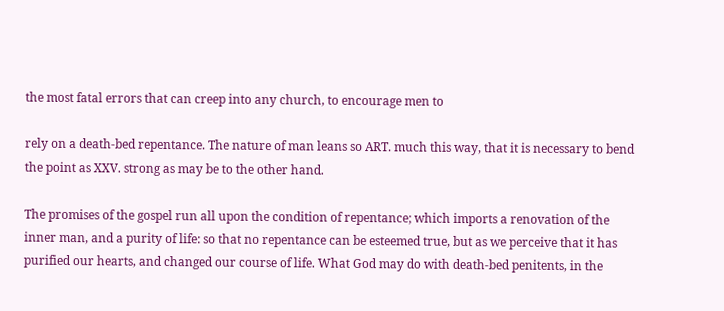the most fatal errors that can creep into any church, to encourage men to

rely on a death-bed repentance. The nature of man leans so ART. much this way, that it is necessary to bend the point as XXV. strong as may be to the other hand.

The promises of the gospel run all upon the condition of repentance; which imports a renovation of the inner man, and a purity of life: so that no repentance can be esteemed true, but as we perceive that it has purified our hearts, and changed our course of life. What God may do with death-bed penitents, in the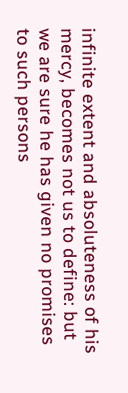infinite extent and absoluteness of his mercy, becomes not us to define: but we are sure he has given no promises to such persons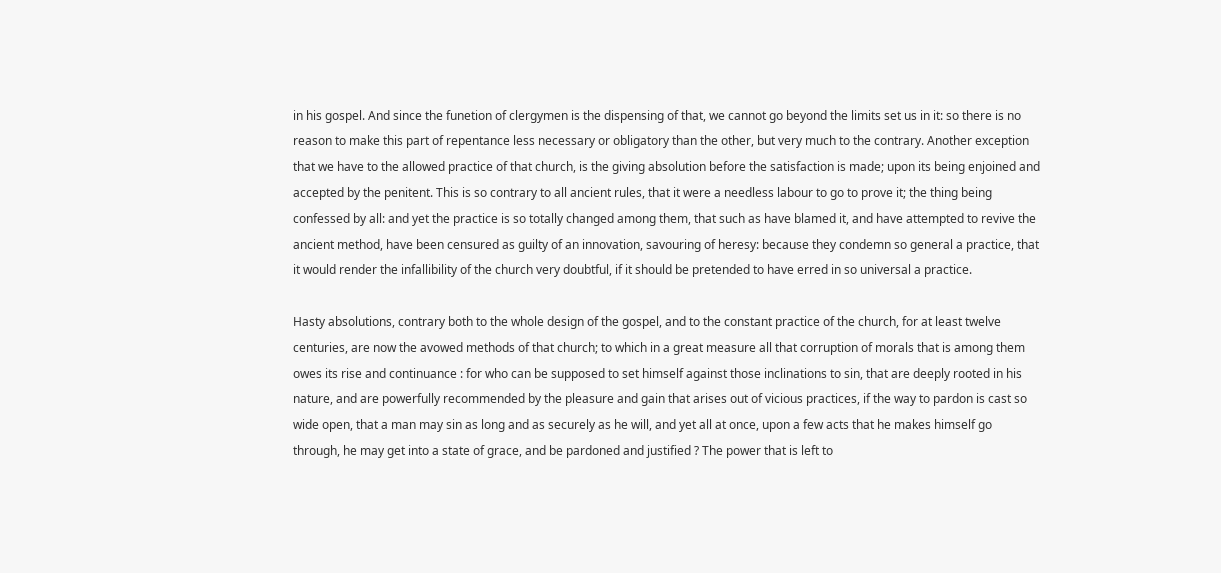in his gospel. And since the funetion of clergymen is the dispensing of that, we cannot go beyond the limits set us in it: so there is no reason to make this part of repentance less necessary or obligatory than the other, but very much to the contrary. Another exception that we have to the allowed practice of that church, is the giving absolution before the satisfaction is made; upon its being enjoined and accepted by the penitent. This is so contrary to all ancient rules, that it were a needless labour to go to prove it; the thing being confessed by all: and yet the practice is so totally changed among them, that such as have blamed it, and have attempted to revive the ancient method, have been censured as guilty of an innovation, savouring of heresy: because they condemn so general a practice, that it would render the infallibility of the church very doubtful, if it should be pretended to have erred in so universal a practice.

Hasty absolutions, contrary both to the whole design of the gospel, and to the constant practice of the church, for at least twelve centuries, are now the avowed methods of that church; to which in a great measure all that corruption of morals that is among them owes its rise and continuance : for who can be supposed to set himself against those inclinations to sin, that are deeply rooted in his nature, and are powerfully recommended by the pleasure and gain that arises out of vicious practices, if the way to pardon is cast so wide open, that a man may sin as long and as securely as he will, and yet all at once, upon a few acts that he makes himself go through, he may get into a state of grace, and be pardoned and justified ? The power that is left to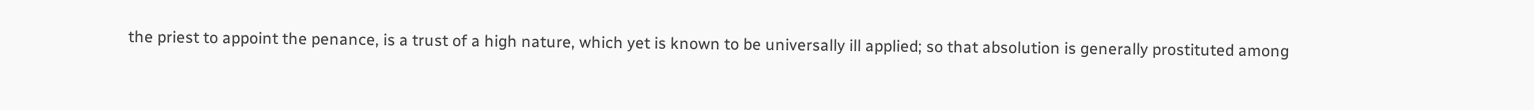the priest to appoint the penance, is a trust of a high nature, which yet is known to be universally ill applied; so that absolution is generally prostituted among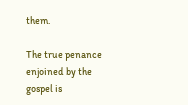them.

The true penance enjoined by the gospel is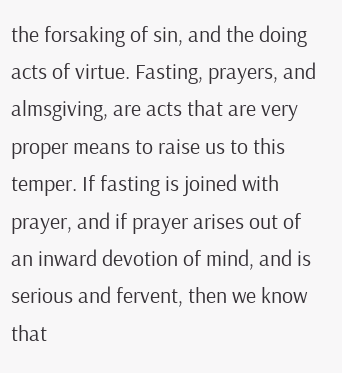the forsaking of sin, and the doing acts of virtue. Fasting, prayers, and almsgiving, are acts that are very proper means to raise us to this temper. If fasting is joined with prayer, and if prayer arises out of an inward devotion of mind, and is serious and fervent, then we know that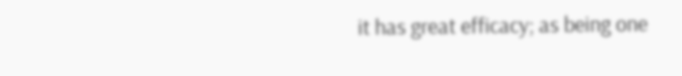it has great efficacy; as being one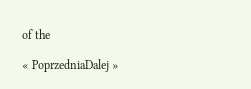of the

« PoprzedniaDalej »